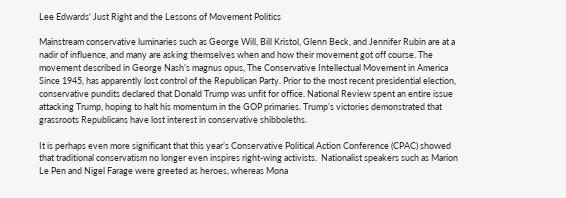Lee Edwards' Just Right and the Lessons of Movement Politics

Mainstream conservative luminaries such as George Will, Bill Kristol, Glenn Beck, and Jennifer Rubin are at a nadir of influence, and many are asking themselves when and how their movement got off course. The movement described in George Nash’s magnus opus, The Conservative Intellectual Movement in America Since 1945, has apparently lost control of the Republican Party. Prior to the most recent presidential election, conservative pundits declared that Donald Trump was unfit for office. National Review spent an entire issue attacking Trump, hoping to halt his momentum in the GOP primaries. Trump’s victories demonstrated that grassroots Republicans have lost interest in conservative shibboleths.

It is perhaps even more significant that this year’s Conservative Political Action Conference (CPAC) showed that traditional conservatism no longer even inspires right-wing activists.  Nationalist speakers such as Marion Le Pen and Nigel Farage were greeted as heroes, whereas Mona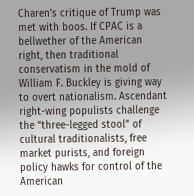Charen’s critique of Trump was met with boos. If CPAC is a bellwether of the American right, then traditional conservatism in the mold of William F. Buckley is giving way to overt nationalism. Ascendant right-wing populists challenge the “three-legged stool” of cultural traditionalists, free market purists, and foreign policy hawks for control of the American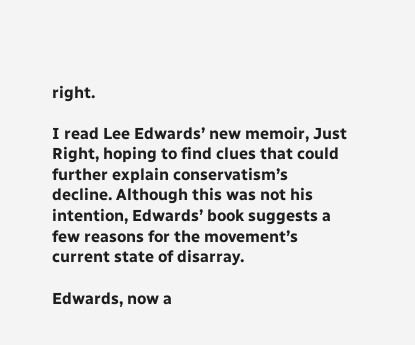right.

I read Lee Edwards’ new memoir, Just Right, hoping to find clues that could further explain conservatism’s decline. Although this was not his intention, Edwards’ book suggests a few reasons for the movement’s current state of disarray.

Edwards, now a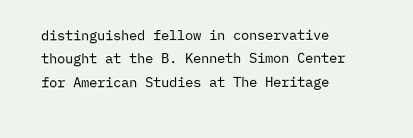distinguished fellow in conservative thought at the B. Kenneth Simon Center for American Studies at The Heritage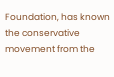Foundation, has known the conservative movement from the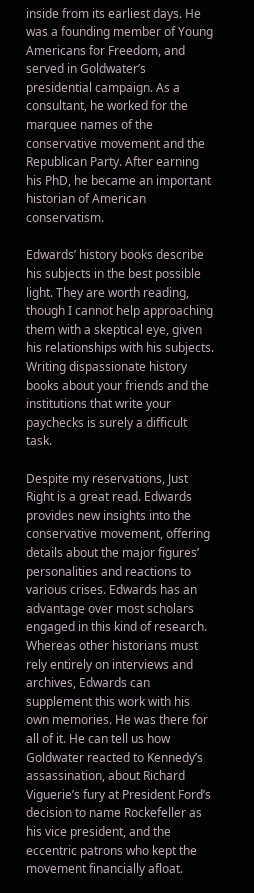inside from its earliest days. He was a founding member of Young Americans for Freedom, and served in Goldwater’s presidential campaign. As a consultant, he worked for the marquee names of the conservative movement and the Republican Party. After earning his PhD, he became an important historian of American conservatism.

Edwards’ history books describe his subjects in the best possible light. They are worth reading, though I cannot help approaching them with a skeptical eye, given his relationships with his subjects. Writing dispassionate history books about your friends and the institutions that write your paychecks is surely a difficult task.

Despite my reservations, Just Right is a great read. Edwards provides new insights into the conservative movement, offering details about the major figures’ personalities and reactions to various crises. Edwards has an advantage over most scholars engaged in this kind of research. Whereas other historians must rely entirely on interviews and archives, Edwards can supplement this work with his own memories. He was there for all of it. He can tell us how Goldwater reacted to Kennedy’s assassination, about Richard Viguerie’s fury at President Ford’s decision to name Rockefeller as his vice president, and the eccentric patrons who kept the movement financially afloat.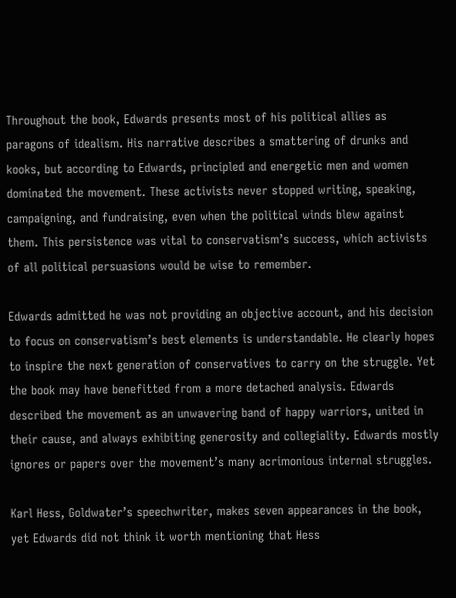Throughout the book, Edwards presents most of his political allies as paragons of idealism. His narrative describes a smattering of drunks and kooks, but according to Edwards, principled and energetic men and women dominated the movement. These activists never stopped writing, speaking, campaigning, and fundraising, even when the political winds blew against them. This persistence was vital to conservatism’s success, which activists of all political persuasions would be wise to remember.

Edwards admitted he was not providing an objective account, and his decision to focus on conservatism’s best elements is understandable. He clearly hopes to inspire the next generation of conservatives to carry on the struggle. Yet the book may have benefitted from a more detached analysis. Edwards described the movement as an unwavering band of happy warriors, united in their cause, and always exhibiting generosity and collegiality. Edwards mostly ignores or papers over the movement’s many acrimonious internal struggles.

Karl Hess, Goldwater’s speechwriter, makes seven appearances in the book, yet Edwards did not think it worth mentioning that Hess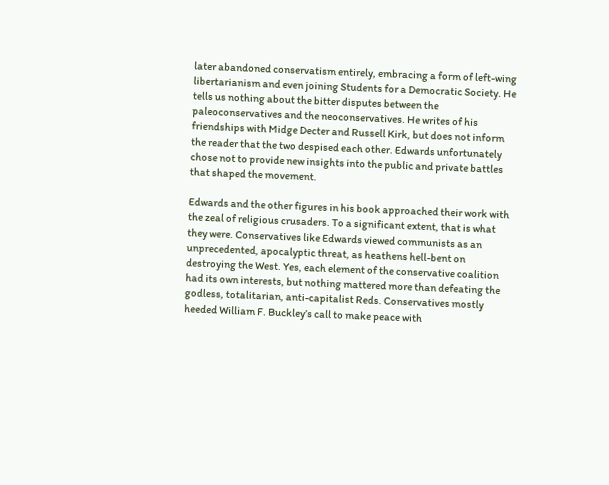later abandoned conservatism entirely, embracing a form of left-wing libertarianism and even joining Students for a Democratic Society. He tells us nothing about the bitter disputes between the paleoconservatives and the neoconservatives. He writes of his friendships with Midge Decter and Russell Kirk, but does not inform the reader that the two despised each other. Edwards unfortunately chose not to provide new insights into the public and private battles that shaped the movement.

Edwards and the other figures in his book approached their work with the zeal of religious crusaders. To a significant extent, that is what they were. Conservatives like Edwards viewed communists as an unprecedented, apocalyptic threat, as heathens hell-bent on destroying the West. Yes, each element of the conservative coalition had its own interests, but nothing mattered more than defeating the godless, totalitarian, anti-capitalist Reds. Conservatives mostly heeded William F. Buckley’s call to make peace with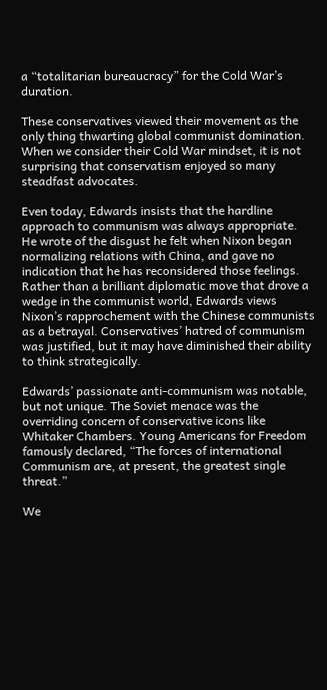a “totalitarian bureaucracy” for the Cold War’s duration.

These conservatives viewed their movement as the only thing thwarting global communist domination. When we consider their Cold War mindset, it is not surprising that conservatism enjoyed so many steadfast advocates.

Even today, Edwards insists that the hardline approach to communism was always appropriate. He wrote of the disgust he felt when Nixon began normalizing relations with China, and gave no indication that he has reconsidered those feelings. Rather than a brilliant diplomatic move that drove a wedge in the communist world, Edwards views Nixon’s rapprochement with the Chinese communists as a betrayal. Conservatives’ hatred of communism was justified, but it may have diminished their ability to think strategically.

Edwards’ passionate anti-communism was notable, but not unique. The Soviet menace was the overriding concern of conservative icons like Whitaker Chambers. Young Americans for Freedom famously declared, “The forces of international Communism are, at present, the greatest single threat.”

We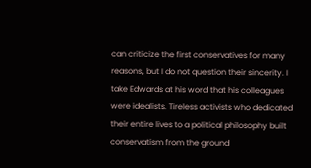can criticize the first conservatives for many reasons, but I do not question their sincerity. I take Edwards at his word that his colleagues were idealists. Tireless activists who dedicated their entire lives to a political philosophy built conservatism from the ground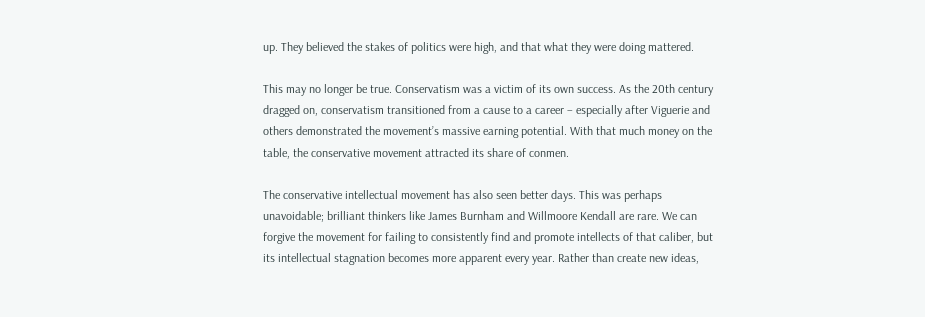up. They believed the stakes of politics were high, and that what they were doing mattered.

This may no longer be true. Conservatism was a victim of its own success. As the 20th century dragged on, conservatism transitioned from a cause to a career – especially after Viguerie and others demonstrated the movement’s massive earning potential. With that much money on the table, the conservative movement attracted its share of conmen.

The conservative intellectual movement has also seen better days. This was perhaps unavoidable; brilliant thinkers like James Burnham and Willmoore Kendall are rare. We can forgive the movement for failing to consistently find and promote intellects of that caliber, but its intellectual stagnation becomes more apparent every year. Rather than create new ideas,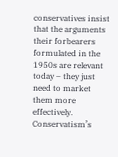conservatives insist that the arguments their forbearers formulated in the 1950s are relevant today – they just need to market them more effectively. Conservatism’s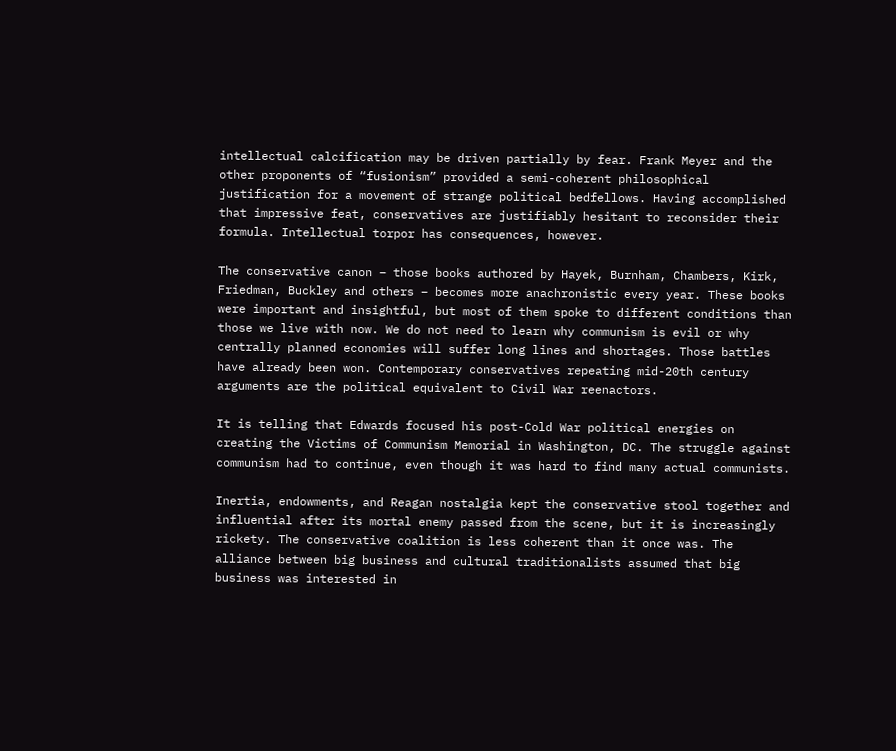intellectual calcification may be driven partially by fear. Frank Meyer and the other proponents of “fusionism” provided a semi-coherent philosophical justification for a movement of strange political bedfellows. Having accomplished that impressive feat, conservatives are justifiably hesitant to reconsider their formula. Intellectual torpor has consequences, however.

The conservative canon – those books authored by Hayek, Burnham, Chambers, Kirk, Friedman, Buckley and others – becomes more anachronistic every year. These books were important and insightful, but most of them spoke to different conditions than those we live with now. We do not need to learn why communism is evil or why centrally planned economies will suffer long lines and shortages. Those battles have already been won. Contemporary conservatives repeating mid-20th century arguments are the political equivalent to Civil War reenactors.

It is telling that Edwards focused his post-Cold War political energies on creating the Victims of Communism Memorial in Washington, DC. The struggle against communism had to continue, even though it was hard to find many actual communists.

Inertia, endowments, and Reagan nostalgia kept the conservative stool together and influential after its mortal enemy passed from the scene, but it is increasingly rickety. The conservative coalition is less coherent than it once was. The alliance between big business and cultural traditionalists assumed that big business was interested in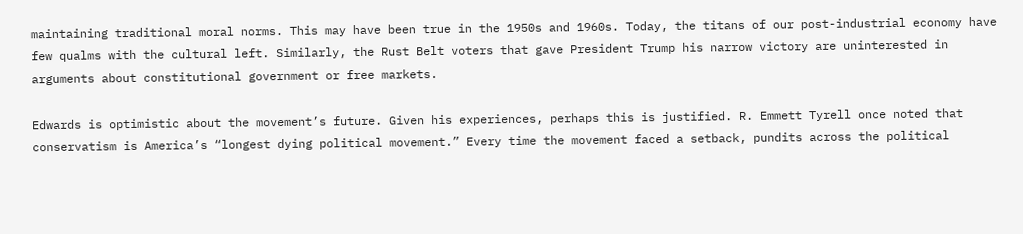maintaining traditional moral norms. This may have been true in the 1950s and 1960s. Today, the titans of our post-industrial economy have few qualms with the cultural left. Similarly, the Rust Belt voters that gave President Trump his narrow victory are uninterested in arguments about constitutional government or free markets.

Edwards is optimistic about the movement’s future. Given his experiences, perhaps this is justified. R. Emmett Tyrell once noted that conservatism is America’s “longest dying political movement.” Every time the movement faced a setback, pundits across the political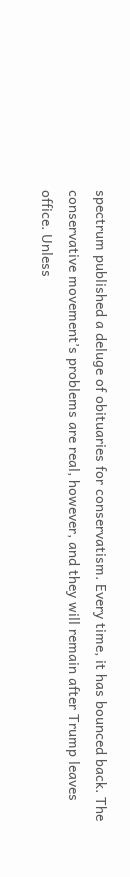spectrum published a deluge of obituaries for conservatism. Every time, it has bounced back. The conservative movement’s problems are real, however, and they will remain after Trump leaves office. Unless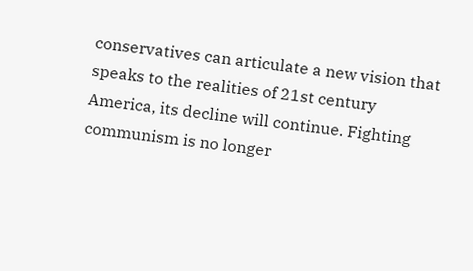conservatives can articulate a new vision that speaks to the realities of 21st century America, its decline will continue. Fighting communism is no longer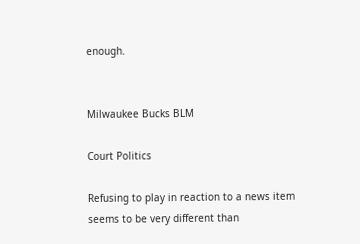enough.


Milwaukee Bucks BLM

Court Politics

Refusing to play in reaction to a news item seems to be very different than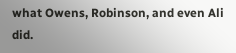what Owens, Robinson, and even Ali did.